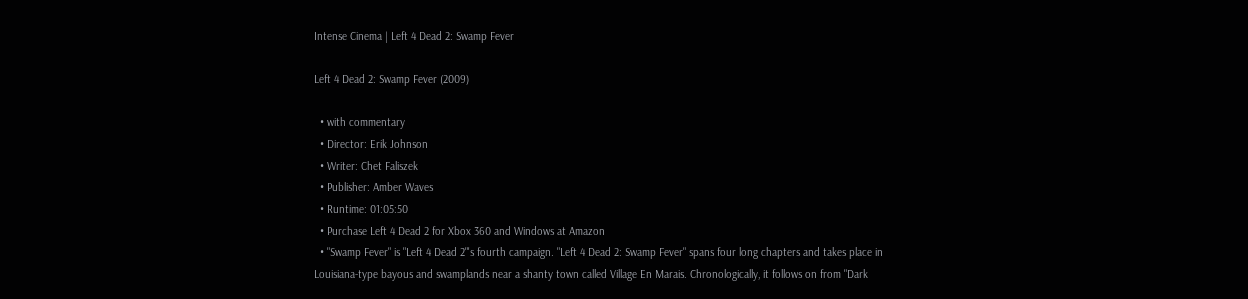Intense Cinema | Left 4 Dead 2: Swamp Fever

Left 4 Dead 2: Swamp Fever (2009)

  • with commentary
  • Director: Erik Johnson
  • Writer: Chet Faliszek
  • Publisher: Amber Waves
  • Runtime: 01:05:50
  • Purchase Left 4 Dead 2 for Xbox 360 and Windows at Amazon
  • "Swamp Fever" is "Left 4 Dead 2"'s fourth campaign. "Left 4 Dead 2: Swamp Fever" spans four long chapters and takes place in Louisiana-type bayous and swamplands near a shanty town called Village En Marais. Chronologically, it follows on from "Dark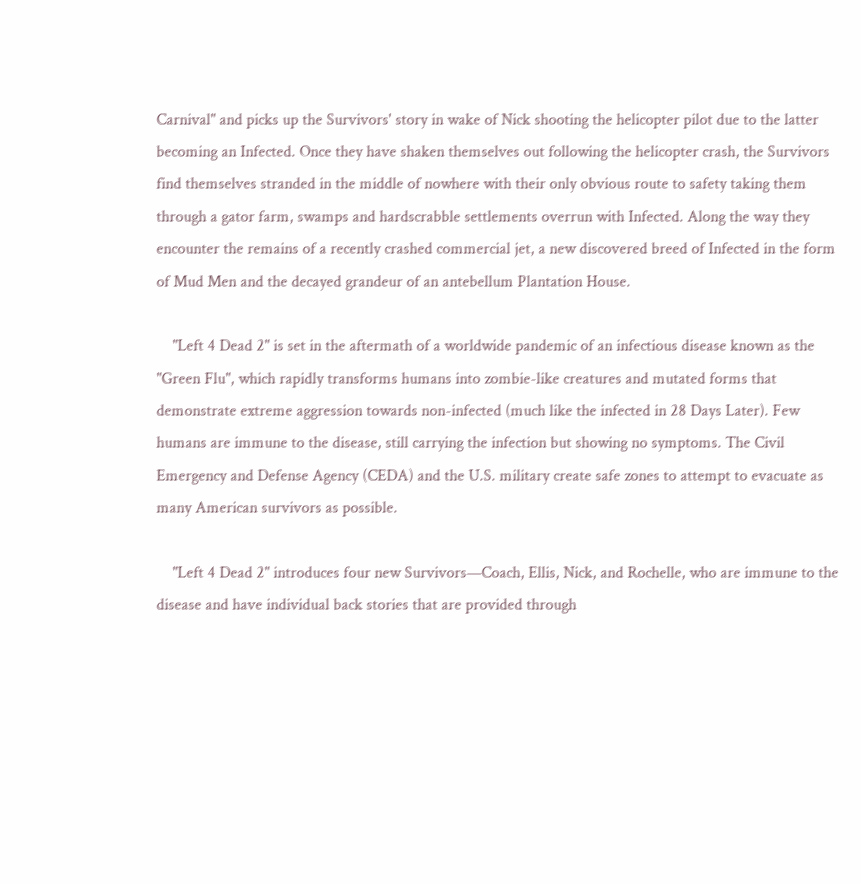Carnival" and picks up the Survivors' story in wake of Nick shooting the helicopter pilot due to the latter becoming an Infected. Once they have shaken themselves out following the helicopter crash, the Survivors find themselves stranded in the middle of nowhere with their only obvious route to safety taking them through a gator farm, swamps and hardscrabble settlements overrun with Infected. Along the way they encounter the remains of a recently crashed commercial jet, a new discovered breed of Infected in the form of Mud Men and the decayed grandeur of an antebellum Plantation House.

    "Left 4 Dead 2" is set in the aftermath of a worldwide pandemic of an infectious disease known as the "Green Flu", which rapidly transforms humans into zombie-like creatures and mutated forms that demonstrate extreme aggression towards non-infected (much like the infected in 28 Days Later). Few humans are immune to the disease, still carrying the infection but showing no symptoms. The Civil Emergency and Defense Agency (CEDA) and the U.S. military create safe zones to attempt to evacuate as many American survivors as possible.

    "Left 4 Dead 2" introduces four new Survivors—Coach, Ellis, Nick, and Rochelle, who are immune to the disease and have individual back stories that are provided through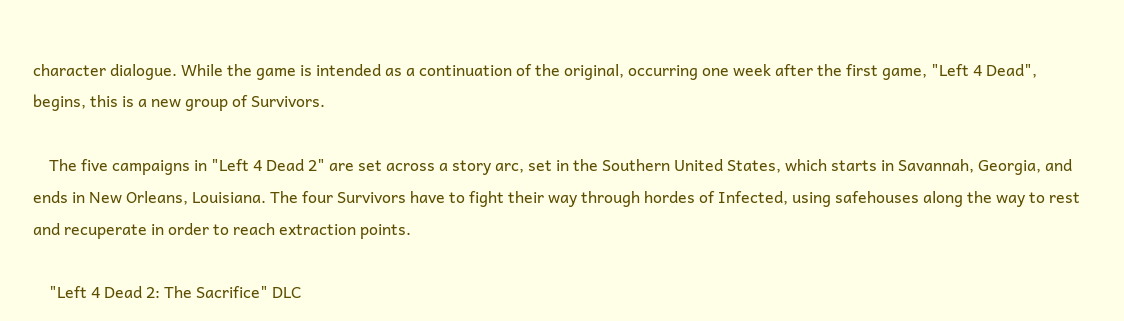character dialogue. While the game is intended as a continuation of the original, occurring one week after the first game, "Left 4 Dead", begins, this is a new group of Survivors.

    The five campaigns in "Left 4 Dead 2" are set across a story arc, set in the Southern United States, which starts in Savannah, Georgia, and ends in New Orleans, Louisiana. The four Survivors have to fight their way through hordes of Infected, using safehouses along the way to rest and recuperate in order to reach extraction points.

    "Left 4 Dead 2: The Sacrifice" DLC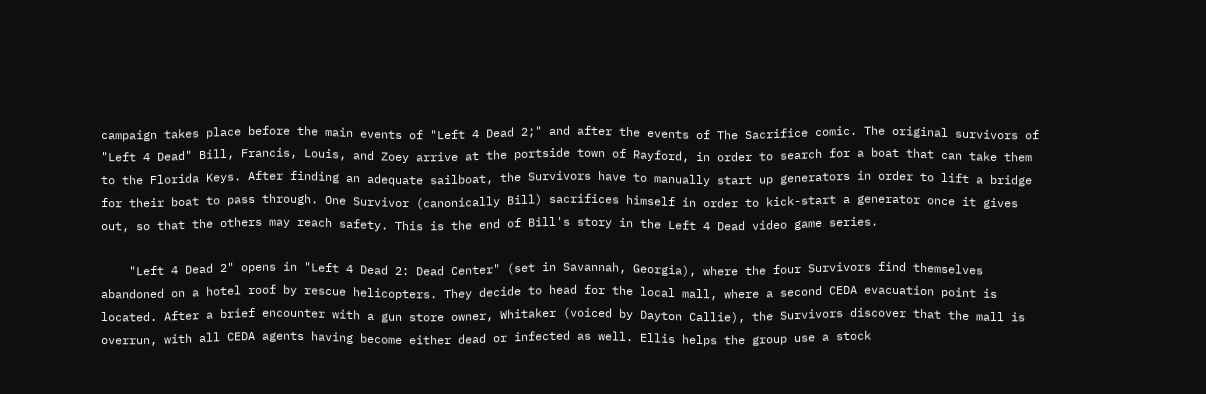campaign takes place before the main events of "Left 4 Dead 2;" and after the events of The Sacrifice comic. The original survivors of "Left 4 Dead" Bill, Francis, Louis, and Zoey arrive at the portside town of Rayford, in order to search for a boat that can take them to the Florida Keys. After finding an adequate sailboat, the Survivors have to manually start up generators in order to lift a bridge for their boat to pass through. One Survivor (canonically Bill) sacrifices himself in order to kick-start a generator once it gives out, so that the others may reach safety. This is the end of Bill's story in the Left 4 Dead video game series.

    "Left 4 Dead 2" opens in "Left 4 Dead 2: Dead Center" (set in Savannah, Georgia), where the four Survivors find themselves abandoned on a hotel roof by rescue helicopters. They decide to head for the local mall, where a second CEDA evacuation point is located. After a brief encounter with a gun store owner, Whitaker (voiced by Dayton Callie), the Survivors discover that the mall is overrun, with all CEDA agents having become either dead or infected as well. Ellis helps the group use a stock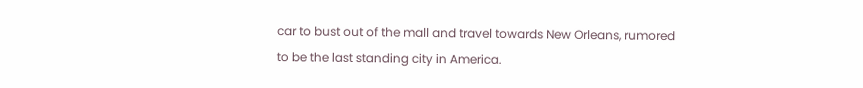car to bust out of the mall and travel towards New Orleans, rumored to be the last standing city in America.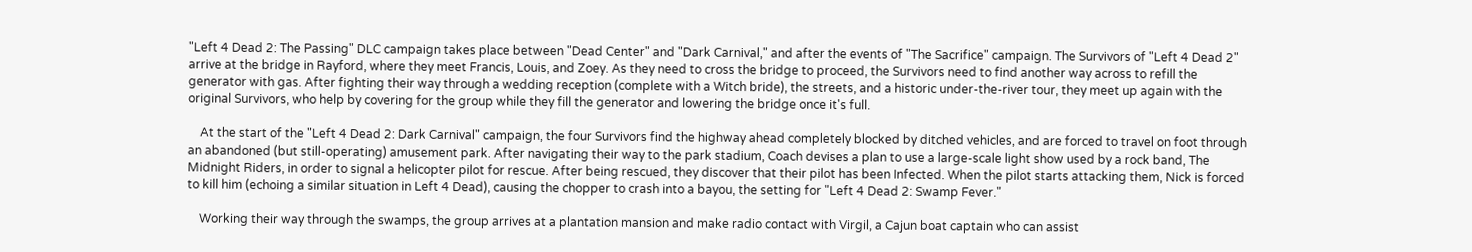"Left 4 Dead 2: The Passing" DLC campaign takes place between "Dead Center" and "Dark Carnival," and after the events of "The Sacrifice" campaign. The Survivors of "Left 4 Dead 2" arrive at the bridge in Rayford, where they meet Francis, Louis, and Zoey. As they need to cross the bridge to proceed, the Survivors need to find another way across to refill the generator with gas. After fighting their way through a wedding reception (complete with a Witch bride), the streets, and a historic under-the-river tour, they meet up again with the original Survivors, who help by covering for the group while they fill the generator and lowering the bridge once it's full.

    At the start of the "Left 4 Dead 2: Dark Carnival" campaign, the four Survivors find the highway ahead completely blocked by ditched vehicles, and are forced to travel on foot through an abandoned (but still-operating) amusement park. After navigating their way to the park stadium, Coach devises a plan to use a large-scale light show used by a rock band, The Midnight Riders, in order to signal a helicopter pilot for rescue. After being rescued, they discover that their pilot has been Infected. When the pilot starts attacking them, Nick is forced to kill him (echoing a similar situation in Left 4 Dead), causing the chopper to crash into a bayou, the setting for "Left 4 Dead 2: Swamp Fever."

    Working their way through the swamps, the group arrives at a plantation mansion and make radio contact with Virgil, a Cajun boat captain who can assist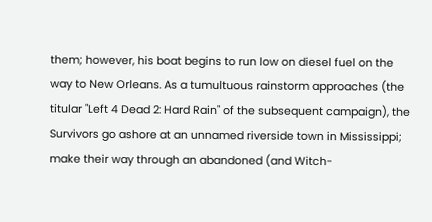them; however, his boat begins to run low on diesel fuel on the way to New Orleans. As a tumultuous rainstorm approaches (the titular "Left 4 Dead 2: Hard Rain" of the subsequent campaign), the Survivors go ashore at an unnamed riverside town in Mississippi; make their way through an abandoned (and Witch-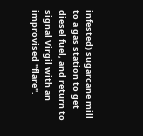infested) sugarcane mill to a gas station to get diesel fuel, and return to signal Virgil with an improvised "flare".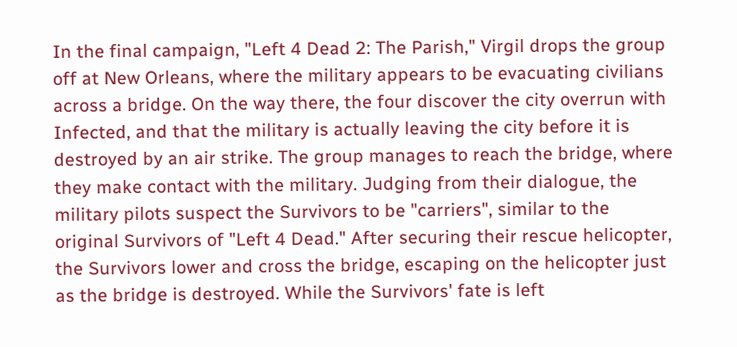In the final campaign, "Left 4 Dead 2: The Parish," Virgil drops the group off at New Orleans, where the military appears to be evacuating civilians across a bridge. On the way there, the four discover the city overrun with Infected, and that the military is actually leaving the city before it is destroyed by an air strike. The group manages to reach the bridge, where they make contact with the military. Judging from their dialogue, the military pilots suspect the Survivors to be "carriers", similar to the original Survivors of "Left 4 Dead." After securing their rescue helicopter, the Survivors lower and cross the bridge, escaping on the helicopter just as the bridge is destroyed. While the Survivors' fate is left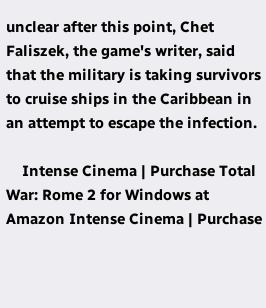unclear after this point, Chet Faliszek, the game's writer, said that the military is taking survivors to cruise ships in the Caribbean in an attempt to escape the infection.

    Intense Cinema | Purchase Total War: Rome 2 for Windows at Amazon Intense Cinema | Purchase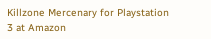Killzone Mercenary for Playstation 3 at Amazon